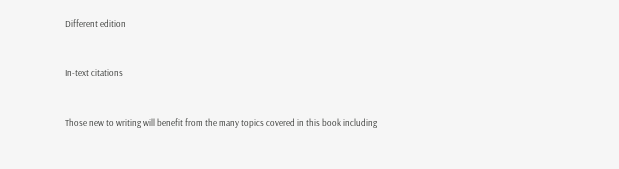Different edition


In-text citations


Those new to writing will benefit from the many topics covered in this book including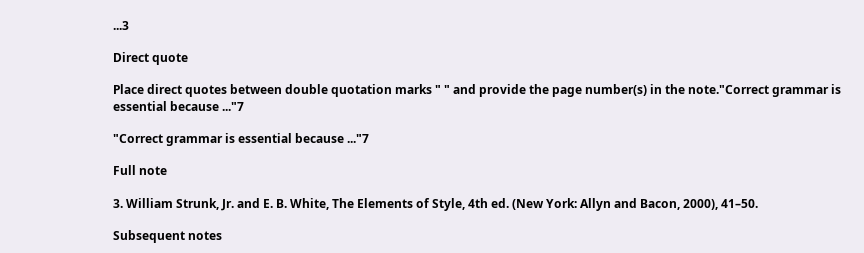...3

Direct quote

Place direct quotes between double quotation marks " " and provide the page number(s) in the note."Correct grammar is essential because ..."7

"Correct grammar is essential because ..."7

Full note

3. William Strunk, Jr. and E. B. White, The Elements of Style, 4th ed. (New York: Allyn and Bacon, 2000), 41–50.

Subsequent notes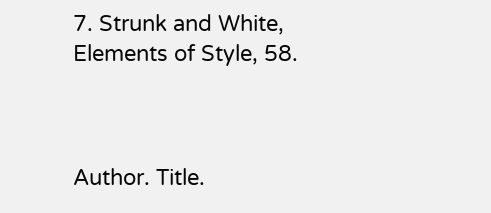7. Strunk and White, Elements of Style, 58.



Author. Title.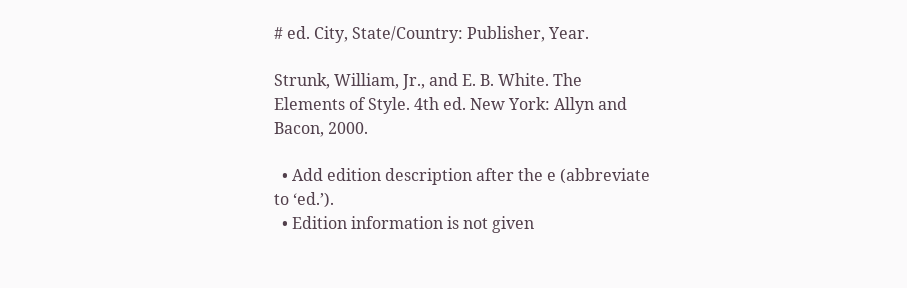# ed. City, State/Country: Publisher, Year.

Strunk, William, Jr., and E. B. White. The Elements of Style. 4th ed. New York: Allyn and Bacon, 2000.

  • Add edition description after the e (abbreviate to ‘ed.’).
  • Edition information is not given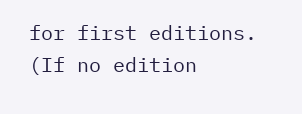for first editions. (If no edition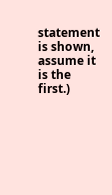statement is shown, assume it is the first.)